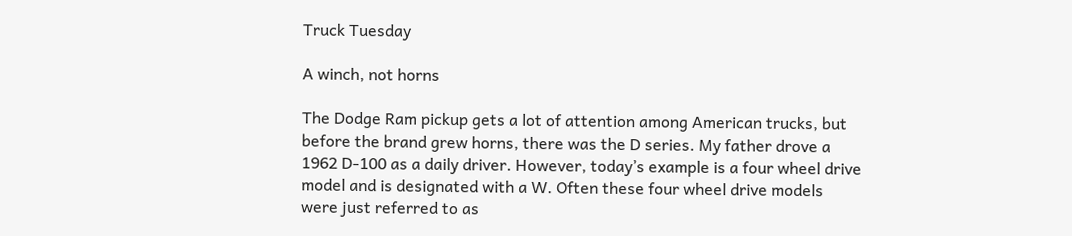Truck Tuesday

A winch, not horns

The Dodge Ram pickup gets a lot of attention among American trucks, but before the brand grew horns, there was the D series. My father drove a 1962 D-100 as a daily driver. However, today’s example is a four wheel drive model and is designated with a W. Often these four wheel drive models were just referred to as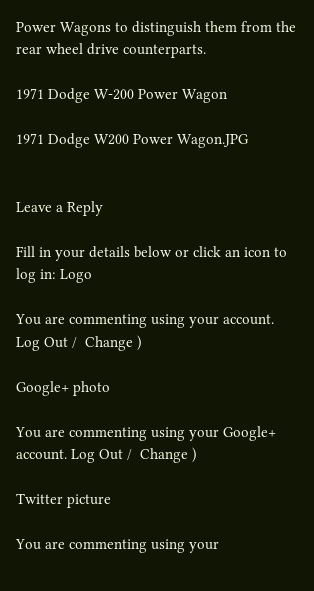Power Wagons to distinguish them from the rear wheel drive counterparts.

1971 Dodge W-200 Power Wagon

1971 Dodge W200 Power Wagon.JPG


Leave a Reply

Fill in your details below or click an icon to log in: Logo

You are commenting using your account. Log Out /  Change )

Google+ photo

You are commenting using your Google+ account. Log Out /  Change )

Twitter picture

You are commenting using your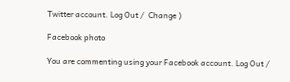Twitter account. Log Out /  Change )

Facebook photo

You are commenting using your Facebook account. Log Out /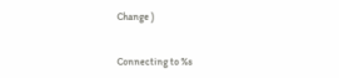Change )


Connecting to %s